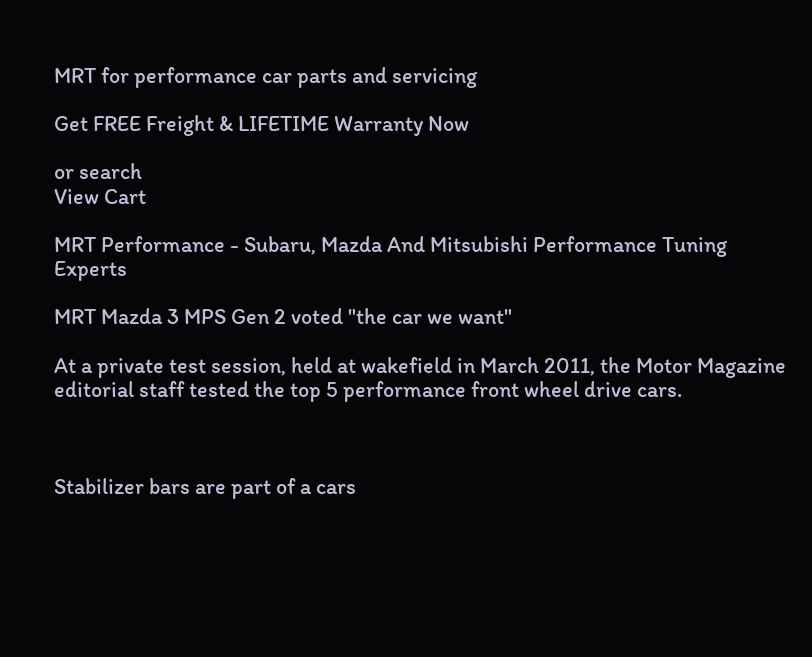MRT for performance car parts and servicing

Get FREE Freight & LIFETIME Warranty Now

or search
View Cart

MRT Performance - Subaru, Mazda And Mitsubishi Performance Tuning Experts

MRT Mazda 3 MPS Gen 2 voted "the car we want"

At a private test session, held at wakefield in March 2011, the Motor Magazine editorial staff tested the top 5 performance front wheel drive cars.



Stabilizer bars are part of a cars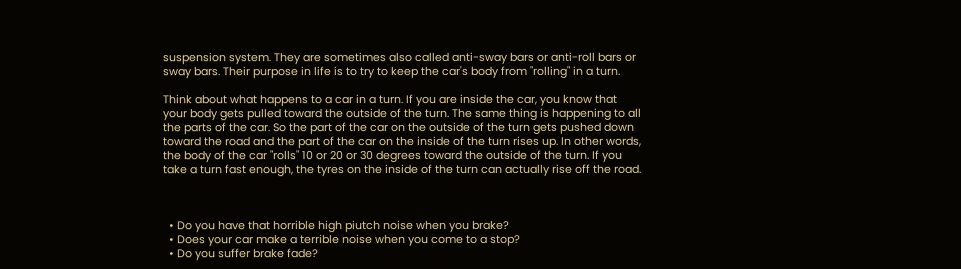suspension system. They are sometimes also called anti-sway bars or anti-roll bars or sway bars. Their purpose in life is to try to keep the car's body from "rolling" in a turn.

Think about what happens to a car in a turn. If you are inside the car, you know that your body gets pulled toward the outside of the turn. The same thing is happening to all the parts of the car. So the part of the car on the outside of the turn gets pushed down toward the road and the part of the car on the inside of the turn rises up. In other words, the body of the car "rolls" 10 or 20 or 30 degrees toward the outside of the turn. If you take a turn fast enough, the tyres on the inside of the turn can actually rise off the road.



  • Do you have that horrible high piutch noise when you brake?
  • Does your car make a terrible noise when you come to a stop?
  • Do you suffer brake fade?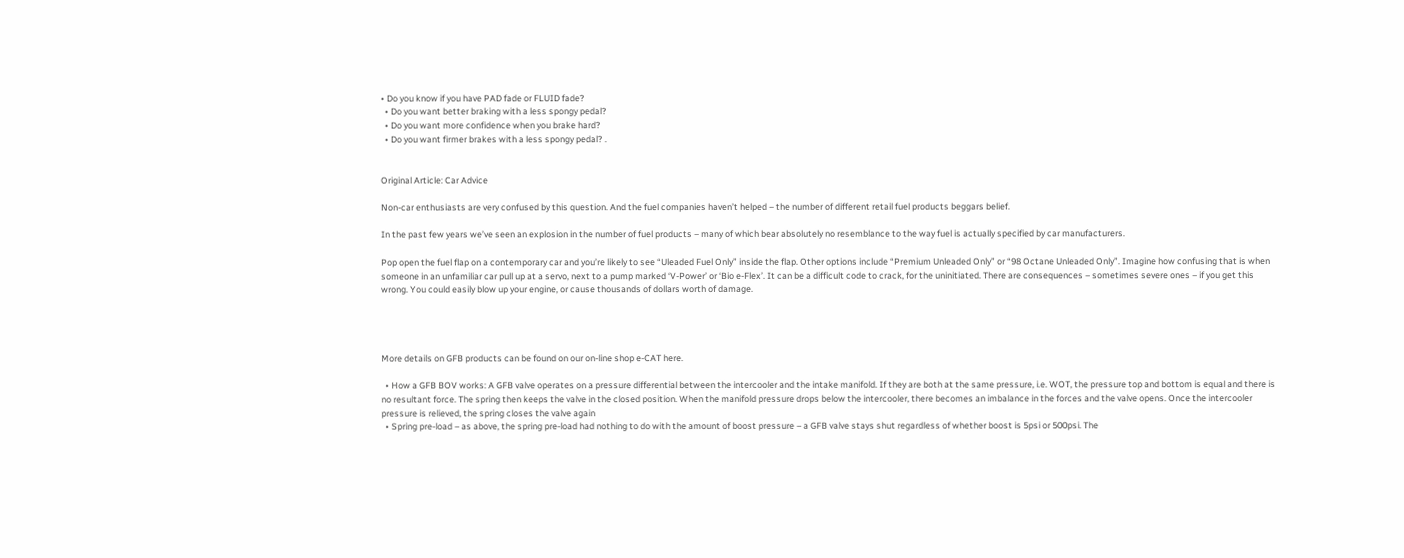• Do you know if you have PAD fade or FLUID fade?
  • Do you want better braking with a less spongy pedal?
  • Do you want more confidence when you brake hard?
  • Do you want firmer brakes with a less spongy pedal? .


Original Article: Car Advice

Non-car enthusiasts are very confused by this question. And the fuel companies haven’t helped – the number of different retail fuel products beggars belief.

In the past few years we’ve seen an explosion in the number of fuel products – many of which bear absolutely no resemblance to the way fuel is actually specified by car manufacturers.

Pop open the fuel flap on a contemporary car and you’re likely to see “Uleaded Fuel Only” inside the flap. Other options include “Premium Unleaded Only” or “98 Octane Unleaded Only”. Imagine how confusing that is when someone in an unfamiliar car pull up at a servo, next to a pump marked ‘V-Power’ or ‘Bio e-Flex’. It can be a difficult code to crack, for the uninitiated. There are consequences – sometimes severe ones – if you get this wrong. You could easily blow up your engine, or cause thousands of dollars worth of damage.




More details on GFB products can be found on our on-line shop e-CAT here.

  • How a GFB BOV works: A GFB valve operates on a pressure differential between the intercooler and the intake manifold. If they are both at the same pressure, i.e. WOT, the pressure top and bottom is equal and there is no resultant force. The spring then keeps the valve in the closed position. When the manifold pressure drops below the intercooler, there becomes an imbalance in the forces and the valve opens. Once the intercooler pressure is relieved, the spring closes the valve again
  • Spring pre-load – as above, the spring pre-load had nothing to do with the amount of boost pressure – a GFB valve stays shut regardless of whether boost is 5psi or 500psi. The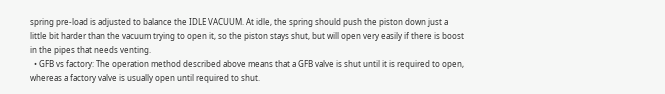spring pre-load is adjusted to balance the IDLE VACUUM. At idle, the spring should push the piston down just a little bit harder than the vacuum trying to open it, so the piston stays shut, but will open very easily if there is boost in the pipes that needs venting.
  • GFB vs factory: The operation method described above means that a GFB valve is shut until it is required to open, whereas a factory valve is usually open until required to shut.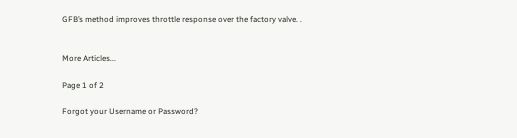GFB’s method improves throttle response over the factory valve. .


More Articles...

Page 1 of 2

Forgot your Username or Password?